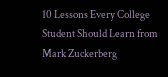10 Lessons Every College Student Should Learn from Mark Zuckerberg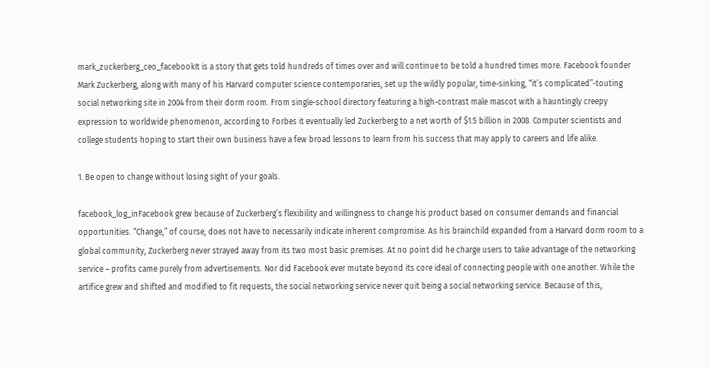mark_zuckerberg_ceo_facebookIt is a story that gets told hundreds of times over and will continue to be told a hundred times more. Facebook founder Mark Zuckerberg, along with many of his Harvard computer science contemporaries, set up the wildly popular, time-sinking, “it’s complicated”-touting social networking site in 2004 from their dorm room. From single-school directory featuring a high-contrast male mascot with a hauntingly creepy expression to worldwide phenomenon, according to Forbes it eventually led Zuckerberg to a net worth of $1.5 billion in 2008. Computer scientists and college students hoping to start their own business have a few broad lessons to learn from his success that may apply to careers and life alike.

1. Be open to change without losing sight of your goals.

facebook_log_inFacebook grew because of Zuckerberg’s flexibility and willingness to change his product based on consumer demands and financial opportunities. “Change,” of course, does not have to necessarily indicate inherent compromise. As his brainchild expanded from a Harvard dorm room to a global community, Zuckerberg never strayed away from its two most basic premises. At no point did he charge users to take advantage of the networking service – profits came purely from advertisements. Nor did Facebook ever mutate beyond its core ideal of connecting people with one another. While the artifice grew and shifted and modified to fit requests, the social networking service never quit being a social networking service. Because of this,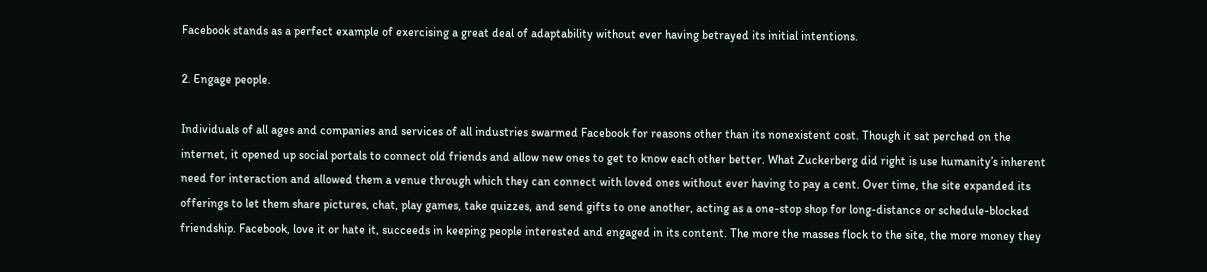Facebook stands as a perfect example of exercising a great deal of adaptability without ever having betrayed its initial intentions.

2. Engage people.

Individuals of all ages and companies and services of all industries swarmed Facebook for reasons other than its nonexistent cost. Though it sat perched on the internet, it opened up social portals to connect old friends and allow new ones to get to know each other better. What Zuckerberg did right is use humanity’s inherent need for interaction and allowed them a venue through which they can connect with loved ones without ever having to pay a cent. Over time, the site expanded its offerings to let them share pictures, chat, play games, take quizzes, and send gifts to one another, acting as a one-stop shop for long-distance or schedule-blocked friendship. Facebook, love it or hate it, succeeds in keeping people interested and engaged in its content. The more the masses flock to the site, the more money they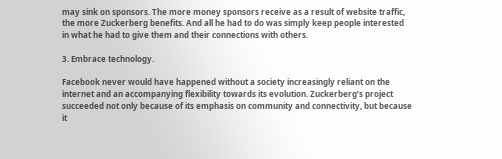may sink on sponsors. The more money sponsors receive as a result of website traffic, the more Zuckerberg benefits. And all he had to do was simply keep people interested in what he had to give them and their connections with others.

3. Embrace technology.

Facebook never would have happened without a society increasingly reliant on the internet and an accompanying flexibility towards its evolution. Zuckerberg’s project succeeded not only because of its emphasis on community and connectivity, but because it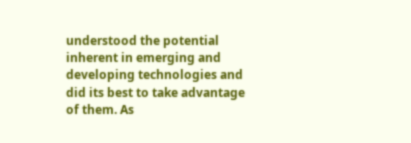understood the potential inherent in emerging and developing technologies and did its best to take advantage of them. As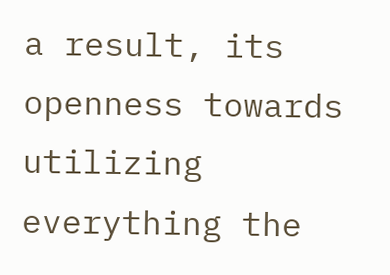a result, its openness towards utilizing everything the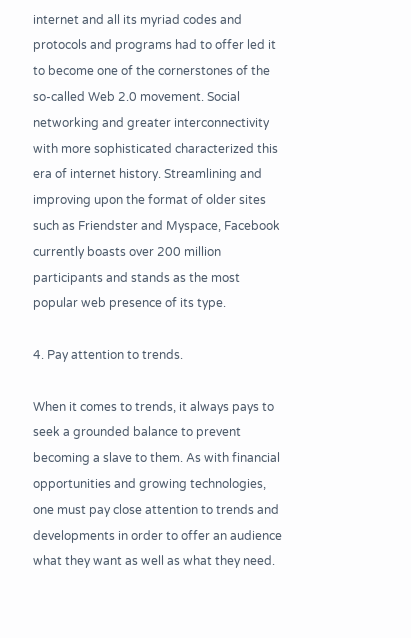internet and all its myriad codes and protocols and programs had to offer led it to become one of the cornerstones of the so-called Web 2.0 movement. Social networking and greater interconnectivity with more sophisticated characterized this era of internet history. Streamlining and improving upon the format of older sites such as Friendster and Myspace, Facebook currently boasts over 200 million participants and stands as the most popular web presence of its type.

4. Pay attention to trends.

When it comes to trends, it always pays to seek a grounded balance to prevent becoming a slave to them. As with financial opportunities and growing technologies, one must pay close attention to trends and developments in order to offer an audience what they want as well as what they need.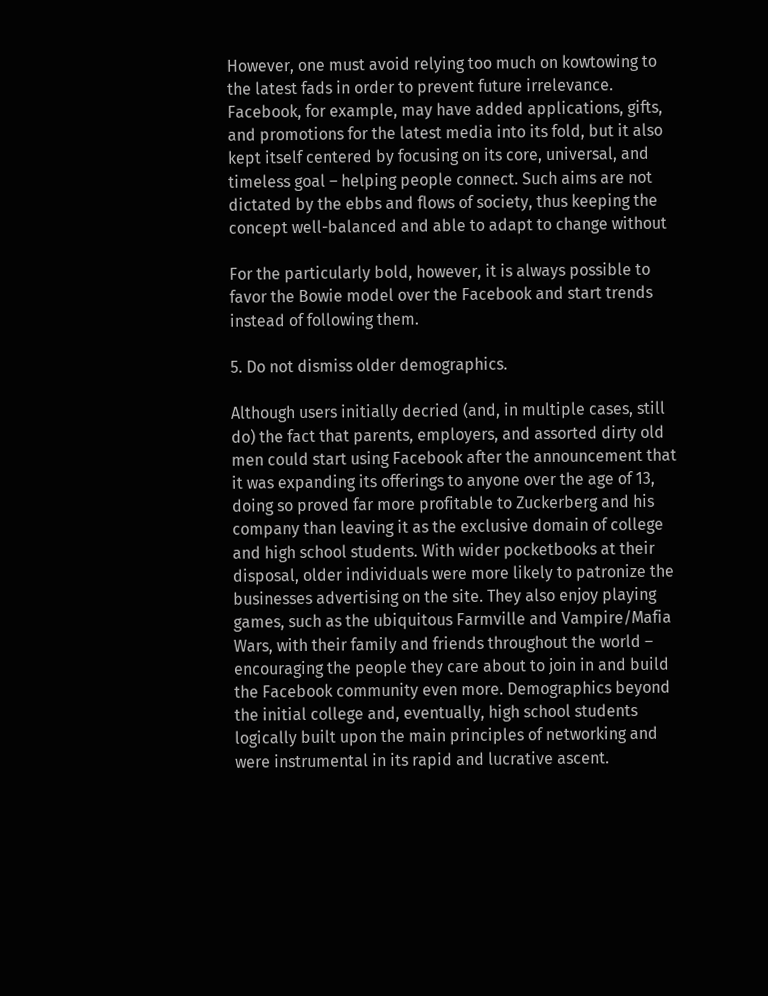However, one must avoid relying too much on kowtowing to the latest fads in order to prevent future irrelevance. Facebook, for example, may have added applications, gifts, and promotions for the latest media into its fold, but it also kept itself centered by focusing on its core, universal, and timeless goal – helping people connect. Such aims are not dictated by the ebbs and flows of society, thus keeping the concept well-balanced and able to adapt to change without

For the particularly bold, however, it is always possible to favor the Bowie model over the Facebook and start trends instead of following them.

5. Do not dismiss older demographics.

Although users initially decried (and, in multiple cases, still do) the fact that parents, employers, and assorted dirty old men could start using Facebook after the announcement that it was expanding its offerings to anyone over the age of 13, doing so proved far more profitable to Zuckerberg and his company than leaving it as the exclusive domain of college and high school students. With wider pocketbooks at their disposal, older individuals were more likely to patronize the businesses advertising on the site. They also enjoy playing games, such as the ubiquitous Farmville and Vampire/Mafia Wars, with their family and friends throughout the world – encouraging the people they care about to join in and build the Facebook community even more. Demographics beyond the initial college and, eventually, high school students logically built upon the main principles of networking and were instrumental in its rapid and lucrative ascent.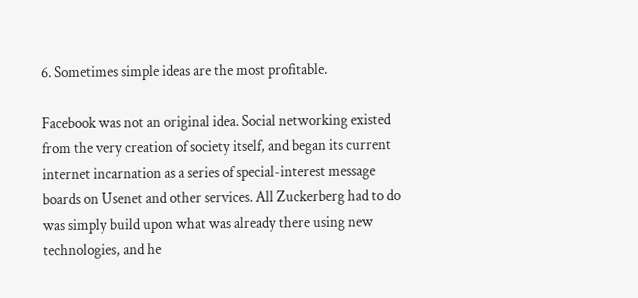6. Sometimes simple ideas are the most profitable.

Facebook was not an original idea. Social networking existed from the very creation of society itself, and began its current internet incarnation as a series of special-interest message boards on Usenet and other services. All Zuckerberg had to do was simply build upon what was already there using new technologies, and he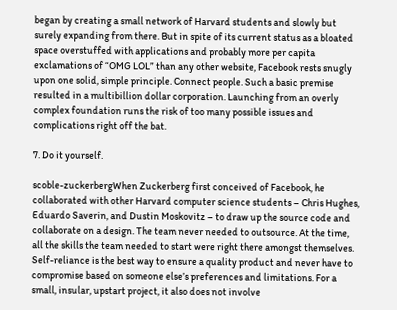began by creating a small network of Harvard students and slowly but surely expanding from there. But in spite of its current status as a bloated space overstuffed with applications and probably more per capita exclamations of “OMG LOL” than any other website, Facebook rests snugly upon one solid, simple principle. Connect people. Such a basic premise resulted in a multibillion dollar corporation. Launching from an overly complex foundation runs the risk of too many possible issues and complications right off the bat.

7. Do it yourself.

scoble-zuckerbergWhen Zuckerberg first conceived of Facebook, he collaborated with other Harvard computer science students – Chris Hughes, Eduardo Saverin, and Dustin Moskovitz – to draw up the source code and collaborate on a design. The team never needed to outsource. At the time, all the skills the team needed to start were right there amongst themselves. Self-reliance is the best way to ensure a quality product and never have to compromise based on someone else’s preferences and limitations. For a small, insular, upstart project, it also does not involve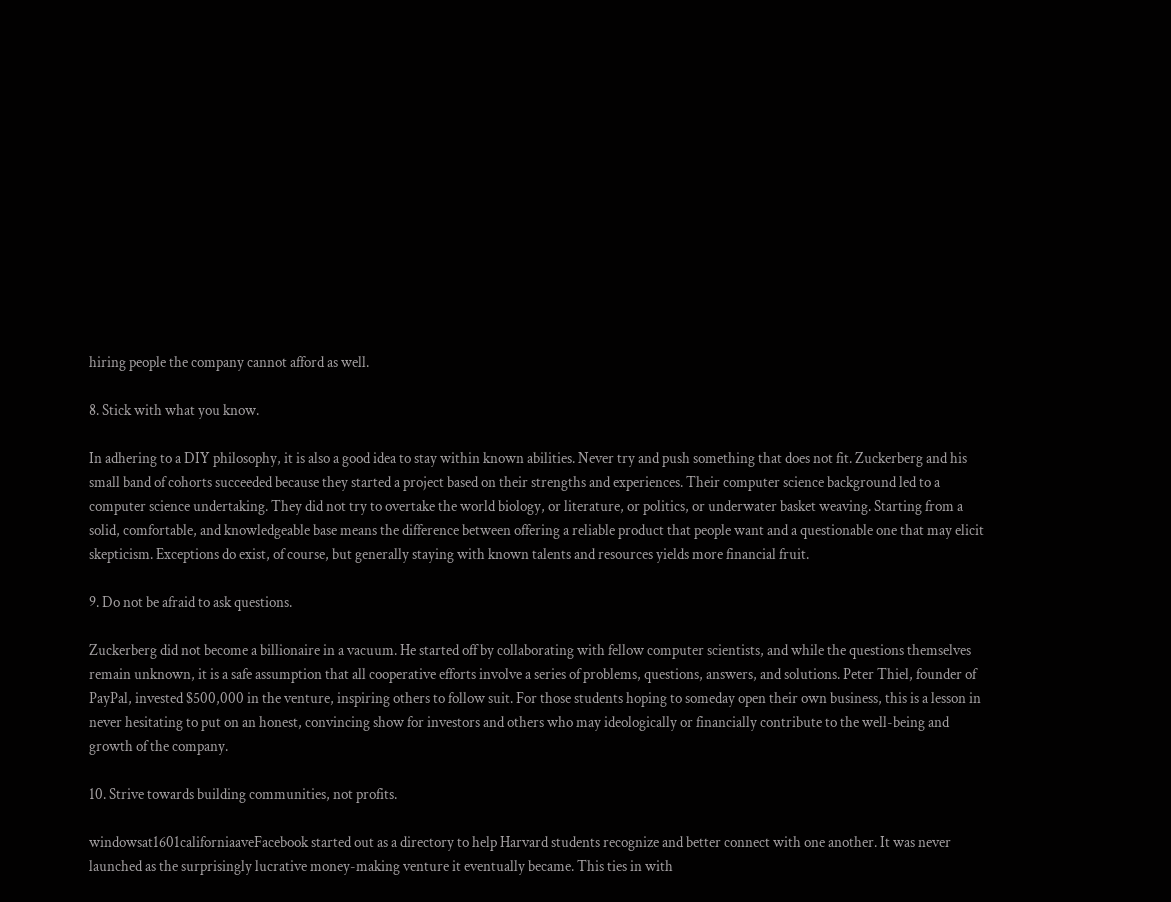hiring people the company cannot afford as well.

8. Stick with what you know.

In adhering to a DIY philosophy, it is also a good idea to stay within known abilities. Never try and push something that does not fit. Zuckerberg and his small band of cohorts succeeded because they started a project based on their strengths and experiences. Their computer science background led to a computer science undertaking. They did not try to overtake the world biology, or literature, or politics, or underwater basket weaving. Starting from a solid, comfortable, and knowledgeable base means the difference between offering a reliable product that people want and a questionable one that may elicit skepticism. Exceptions do exist, of course, but generally staying with known talents and resources yields more financial fruit.

9. Do not be afraid to ask questions.

Zuckerberg did not become a billionaire in a vacuum. He started off by collaborating with fellow computer scientists, and while the questions themselves remain unknown, it is a safe assumption that all cooperative efforts involve a series of problems, questions, answers, and solutions. Peter Thiel, founder of PayPal, invested $500,000 in the venture, inspiring others to follow suit. For those students hoping to someday open their own business, this is a lesson in never hesitating to put on an honest, convincing show for investors and others who may ideologically or financially contribute to the well-being and growth of the company.

10. Strive towards building communities, not profits.

windowsat1601californiaaveFacebook started out as a directory to help Harvard students recognize and better connect with one another. It was never launched as the surprisingly lucrative money-making venture it eventually became. This ties in with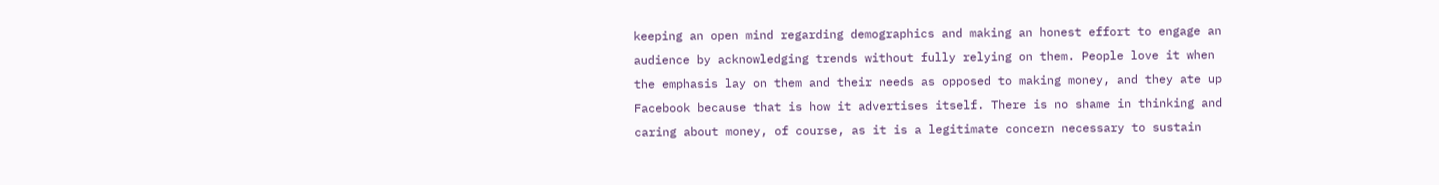keeping an open mind regarding demographics and making an honest effort to engage an audience by acknowledging trends without fully relying on them. People love it when the emphasis lay on them and their needs as opposed to making money, and they ate up Facebook because that is how it advertises itself. There is no shame in thinking and caring about money, of course, as it is a legitimate concern necessary to sustain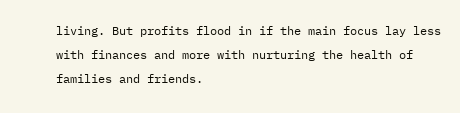living. But profits flood in if the main focus lay less with finances and more with nurturing the health of families and friends.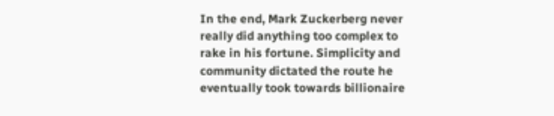In the end, Mark Zuckerberg never really did anything too complex to rake in his fortune. Simplicity and community dictated the route he eventually took towards billionaire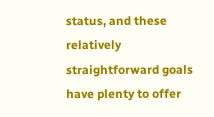status, and these relatively straightforward goals have plenty to offer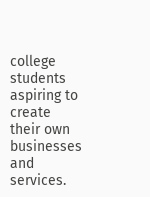college students aspiring to create their own businesses and services.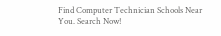Find Computer Technician Schools Near You. Search Now!